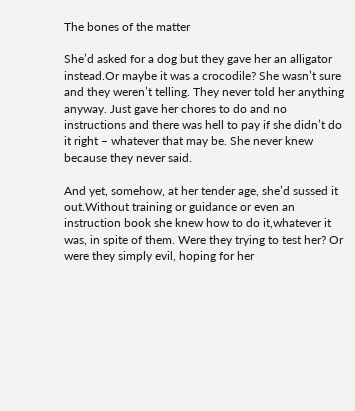The bones of the matter

She’d asked for a dog but they gave her an alligator instead.Or maybe it was a crocodile? She wasn’t sure and they weren’t telling. They never told her anything anyway. Just gave her chores to do and no instructions and there was hell to pay if she didn’t do it right – whatever that may be. She never knew because they never said.

And yet, somehow, at her tender age, she’d sussed it out.Without training or guidance or even an instruction book she knew how to do it,whatever it was, in spite of them. Were they trying to test her? Or were they simply evil, hoping for her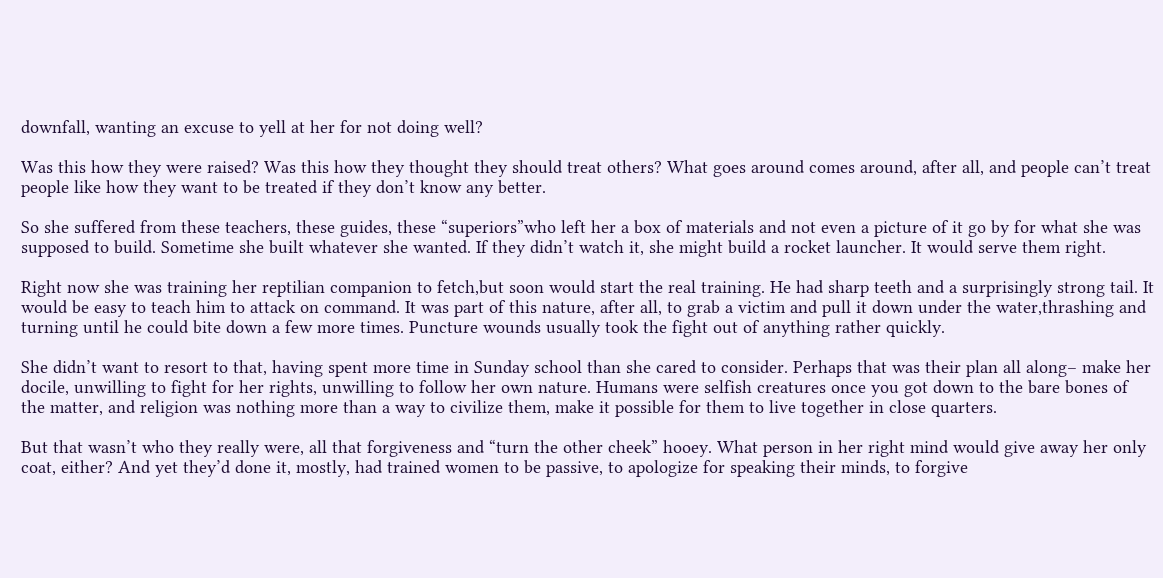downfall, wanting an excuse to yell at her for not doing well?

Was this how they were raised? Was this how they thought they should treat others? What goes around comes around, after all, and people can’t treat people like how they want to be treated if they don’t know any better.

So she suffered from these teachers, these guides, these “superiors”who left her a box of materials and not even a picture of it go by for what she was supposed to build. Sometime she built whatever she wanted. If they didn’t watch it, she might build a rocket launcher. It would serve them right.

Right now she was training her reptilian companion to fetch,but soon would start the real training. He had sharp teeth and a surprisingly strong tail. It would be easy to teach him to attack on command. It was part of this nature, after all, to grab a victim and pull it down under the water,thrashing and turning until he could bite down a few more times. Puncture wounds usually took the fight out of anything rather quickly.

She didn’t want to resort to that, having spent more time in Sunday school than she cared to consider. Perhaps that was their plan all along– make her docile, unwilling to fight for her rights, unwilling to follow her own nature. Humans were selfish creatures once you got down to the bare bones of the matter, and religion was nothing more than a way to civilize them, make it possible for them to live together in close quarters.

But that wasn’t who they really were, all that forgiveness and “turn the other cheek” hooey. What person in her right mind would give away her only coat, either? And yet they’d done it, mostly, had trained women to be passive, to apologize for speaking their minds, to forgive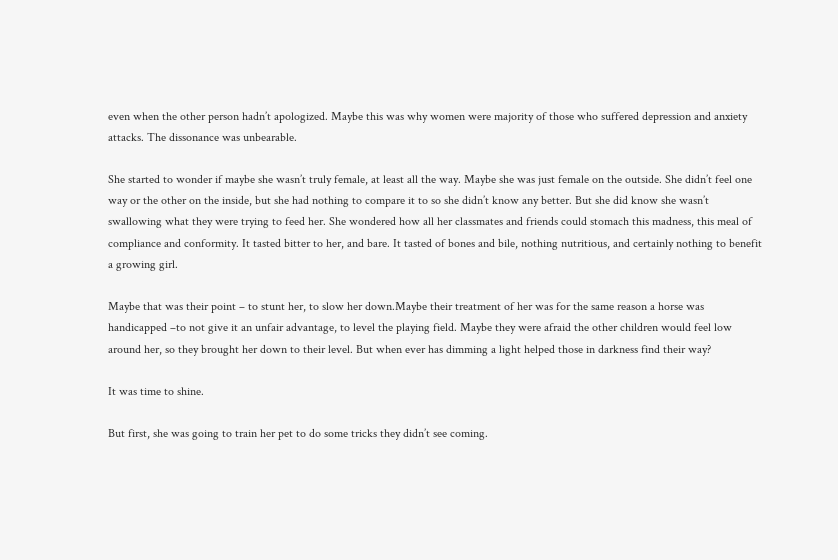even when the other person hadn’t apologized. Maybe this was why women were majority of those who suffered depression and anxiety attacks. The dissonance was unbearable.

She started to wonder if maybe she wasn’t truly female, at least all the way. Maybe she was just female on the outside. She didn’t feel one way or the other on the inside, but she had nothing to compare it to so she didn’t know any better. But she did know she wasn’t swallowing what they were trying to feed her. She wondered how all her classmates and friends could stomach this madness, this meal of compliance and conformity. It tasted bitter to her, and bare. It tasted of bones and bile, nothing nutritious, and certainly nothing to benefit a growing girl.

Maybe that was their point – to stunt her, to slow her down.Maybe their treatment of her was for the same reason a horse was handicapped –to not give it an unfair advantage, to level the playing field. Maybe they were afraid the other children would feel low around her, so they brought her down to their level. But when ever has dimming a light helped those in darkness find their way?

It was time to shine.

But first, she was going to train her pet to do some tricks they didn’t see coming.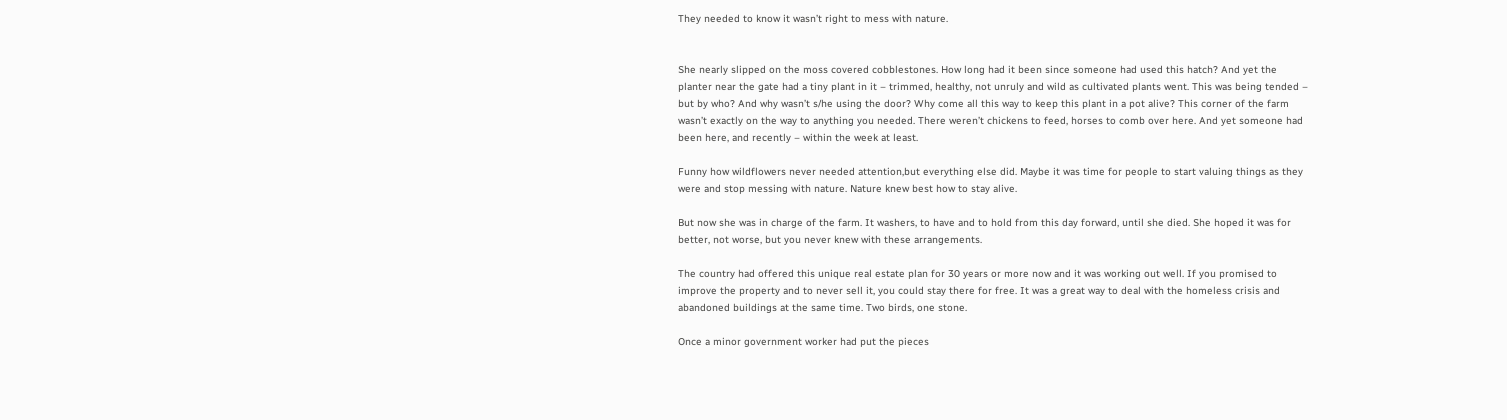They needed to know it wasn’t right to mess with nature.


She nearly slipped on the moss covered cobblestones. How long had it been since someone had used this hatch? And yet the planter near the gate had a tiny plant in it – trimmed, healthy, not unruly and wild as cultivated plants went. This was being tended – but by who? And why wasn’t s/he using the door? Why come all this way to keep this plant in a pot alive? This corner of the farm wasn’t exactly on the way to anything you needed. There weren’t chickens to feed, horses to comb over here. And yet someone had been here, and recently – within the week at least.

Funny how wildflowers never needed attention,but everything else did. Maybe it was time for people to start valuing things as they were and stop messing with nature. Nature knew best how to stay alive.

But now she was in charge of the farm. It washers, to have and to hold from this day forward, until she died. She hoped it was for better, not worse, but you never knew with these arrangements.

The country had offered this unique real estate plan for 30 years or more now and it was working out well. If you promised to improve the property and to never sell it, you could stay there for free. It was a great way to deal with the homeless crisis and abandoned buildings at the same time. Two birds, one stone.

Once a minor government worker had put the pieces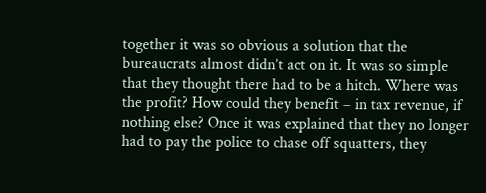together it was so obvious a solution that the bureaucrats almost didn’t act on it. It was so simple that they thought there had to be a hitch. Where was the profit? How could they benefit – in tax revenue, if nothing else? Once it was explained that they no longer had to pay the police to chase off squatters, they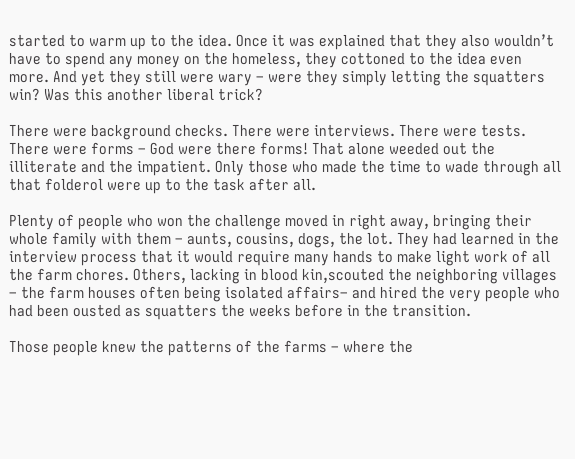started to warm up to the idea. Once it was explained that they also wouldn’t have to spend any money on the homeless, they cottoned to the idea even more. And yet they still were wary – were they simply letting the squatters win? Was this another liberal trick?

There were background checks. There were interviews. There were tests. There were forms – God were there forms! That alone weeded out the illiterate and the impatient. Only those who made the time to wade through all that folderol were up to the task after all.

Plenty of people who won the challenge moved in right away, bringing their whole family with them – aunts, cousins, dogs, the lot. They had learned in the interview process that it would require many hands to make light work of all the farm chores. Others, lacking in blood kin,scouted the neighboring villages – the farm houses often being isolated affairs– and hired the very people who had been ousted as squatters the weeks before in the transition.

Those people knew the patterns of the farms – where the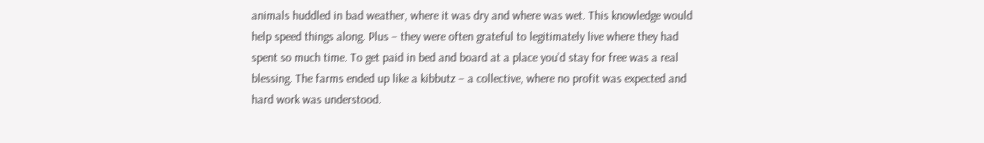animals huddled in bad weather, where it was dry and where was wet. This knowledge would help speed things along. Plus – they were often grateful to legitimately live where they had spent so much time. To get paid in bed and board at a place you’d stay for free was a real blessing. The farms ended up like a kibbutz – a collective, where no profit was expected and hard work was understood.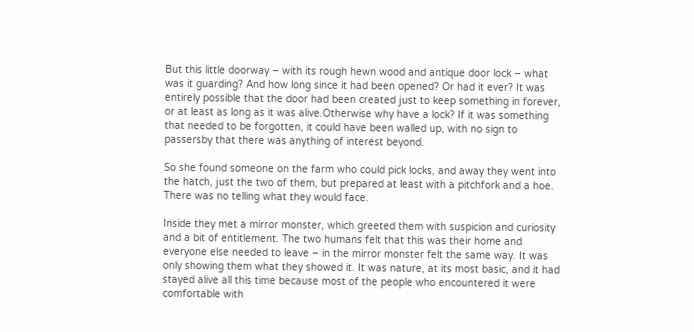But this little doorway – with its rough hewn wood and antique door lock – what was it guarding? And how long since it had been opened? Or had it ever? It was entirely possible that the door had been created just to keep something in forever, or at least as long as it was alive.Otherwise why have a lock? If it was something that needed to be forgotten, it could have been walled up, with no sign to passersby that there was anything of interest beyond.

So she found someone on the farm who could pick locks, and away they went into the hatch, just the two of them, but prepared at least with a pitchfork and a hoe. There was no telling what they would face.

Inside they met a mirror monster, which greeted them with suspicion and curiosity and a bit of entitlement. The two humans felt that this was their home and everyone else needed to leave – in the mirror monster felt the same way. It was only showing them what they showed it. It was nature, at its most basic, and it had stayed alive all this time because most of the people who encountered it were comfortable with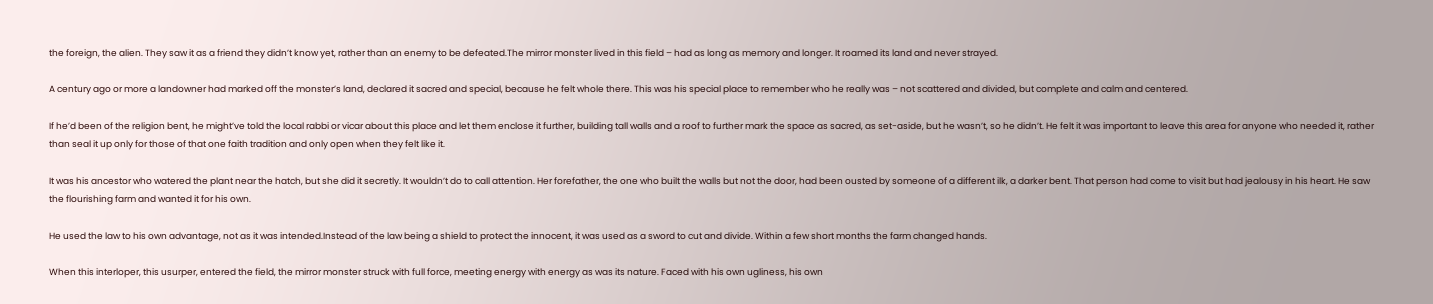the foreign, the alien. They saw it as a friend they didn’t know yet, rather than an enemy to be defeated.The mirror monster lived in this field – had as long as memory and longer. It roamed its land and never strayed.

A century ago or more a landowner had marked off the monster’s land, declared it sacred and special, because he felt whole there. This was his special place to remember who he really was – not scattered and divided, but complete and calm and centered.

If he’d been of the religion bent, he might’ve told the local rabbi or vicar about this place and let them enclose it further, building tall walls and a roof to further mark the space as sacred, as set-aside, but he wasn’t, so he didn’t. He felt it was important to leave this area for anyone who needed it, rather than seal it up only for those of that one faith tradition and only open when they felt like it.

It was his ancestor who watered the plant near the hatch, but she did it secretly. It wouldn’t do to call attention. Her forefather, the one who built the walls but not the door, had been ousted by someone of a different ilk, a darker bent. That person had come to visit but had jealousy in his heart. He saw the flourishing farm and wanted it for his own.

He used the law to his own advantage, not as it was intended.Instead of the law being a shield to protect the innocent, it was used as a sword to cut and divide. Within a few short months the farm changed hands.

When this interloper, this usurper, entered the field, the mirror monster struck with full force, meeting energy with energy as was its nature. Faced with his own ugliness, his own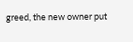greed, the new owner put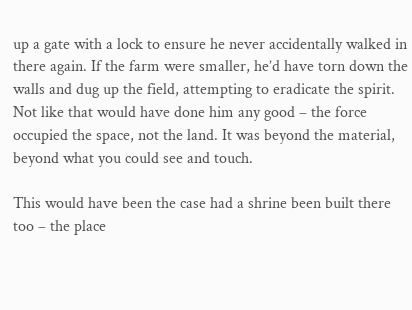up a gate with a lock to ensure he never accidentally walked in there again. If the farm were smaller, he’d have torn down the walls and dug up the field, attempting to eradicate the spirit. Not like that would have done him any good – the force occupied the space, not the land. It was beyond the material, beyond what you could see and touch.

This would have been the case had a shrine been built there too – the place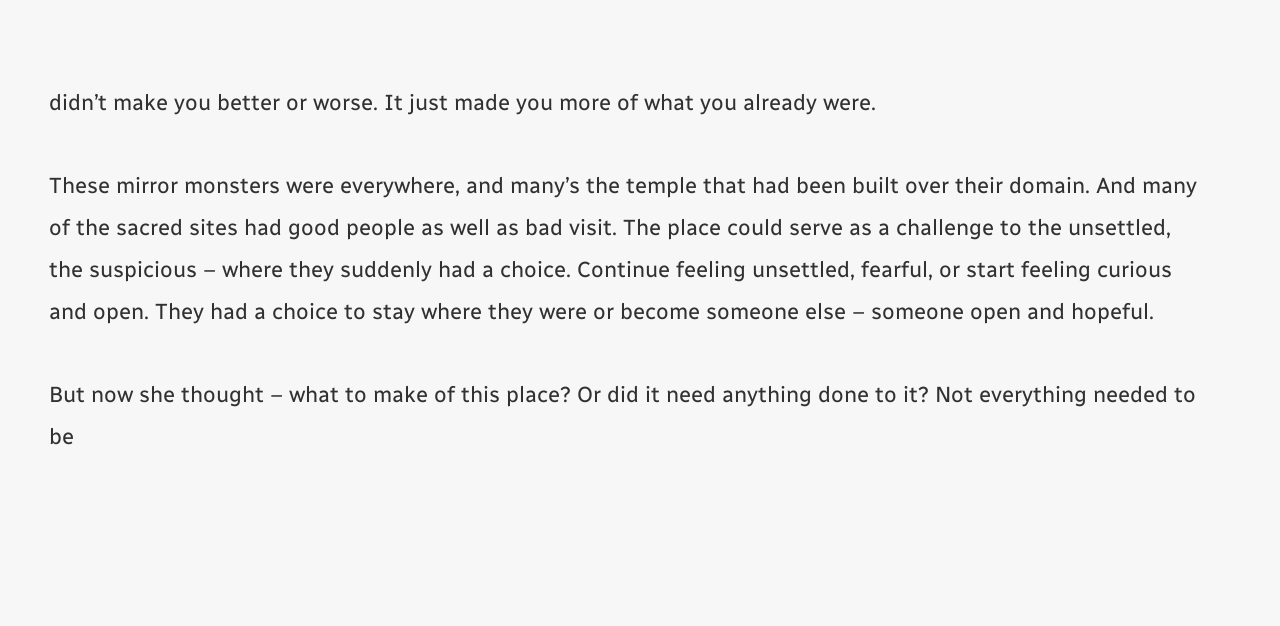didn’t make you better or worse. It just made you more of what you already were.

These mirror monsters were everywhere, and many’s the temple that had been built over their domain. And many of the sacred sites had good people as well as bad visit. The place could serve as a challenge to the unsettled, the suspicious – where they suddenly had a choice. Continue feeling unsettled, fearful, or start feeling curious and open. They had a choice to stay where they were or become someone else – someone open and hopeful.

But now she thought – what to make of this place? Or did it need anything done to it? Not everything needed to be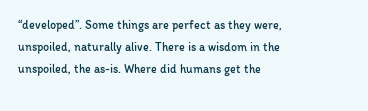“developed”. Some things are perfect as they were, unspoiled, naturally alive. There is a wisdom in the unspoiled, the as-is. Where did humans get the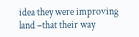idea they were improving land –that their way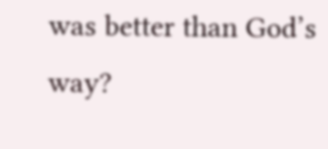was better than God’s way?